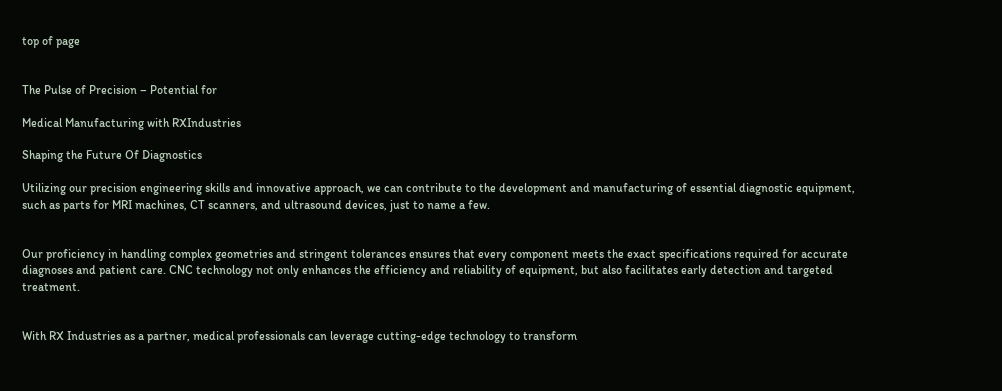top of page


The Pulse of Precision – Potential for

Medical Manufacturing with RXIndustries

Shaping the Future Of Diagnostics

Utilizing our precision engineering skills and innovative approach, we can contribute to the development and manufacturing of essential diagnostic equipment, such as parts for MRI machines, CT scanners, and ultrasound devices, just to name a few.


Our proficiency in handling complex geometries and stringent tolerances ensures that every component meets the exact specifications required for accurate diagnoses and patient care. CNC technology not only enhances the efficiency and reliability of equipment, but also facilitates early detection and targeted treatment.


With RX Industries as a partner, medical professionals can leverage cutting-edge technology to transform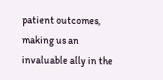patient outcomes, making us an invaluable ally in the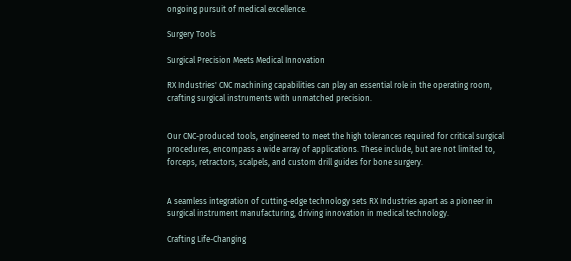ongoing pursuit of medical excellence.

Surgery Tools

Surgical Precision Meets Medical Innovation

RX Industries' CNC machining capabilities can play an essential role in the operating room, crafting surgical instruments with unmatched precision.


Our CNC-produced tools, engineered to meet the high tolerances required for critical surgical procedures, encompass a wide array of applications. These include, but are not limited to, forceps, retractors, scalpels, and custom drill guides for bone surgery.


A seamless integration of cutting-edge technology sets RX Industries apart as a pioneer in surgical instrument manufacturing, driving innovation in medical technology.

Crafting Life-Changing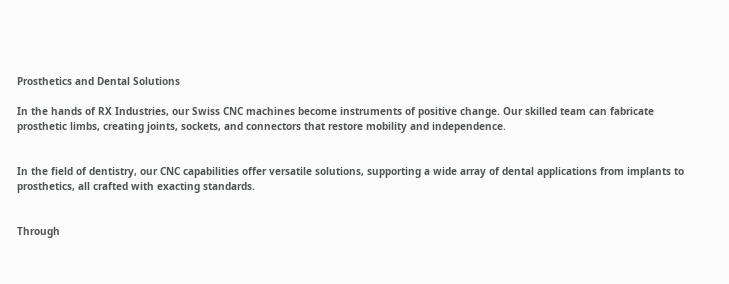Prosthetics and Dental Solutions

In the hands of RX Industries, our Swiss CNC machines become instruments of positive change. Our skilled team can fabricate prosthetic limbs, creating joints, sockets, and connectors that restore mobility and independence.


In the field of dentistry, our CNC capabilities offer versatile solutions, supporting a wide array of dental applications from implants to prosthetics, all crafted with exacting standards.


Through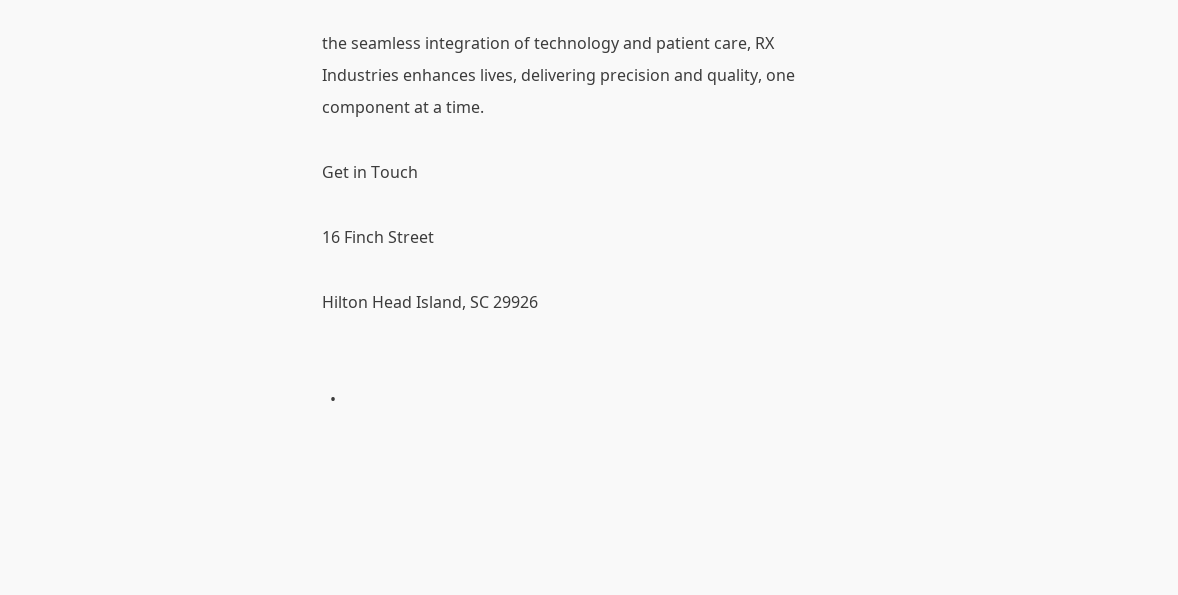the seamless integration of technology and patient care, RX Industries enhances lives, delivering precision and quality, one component at a time.

Get in Touch

16 Finch Street

Hilton Head Island, SC 29926


  •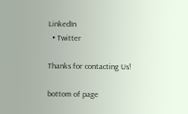LinkedIn
  • Twitter

Thanks for contacting Us!

bottom of page